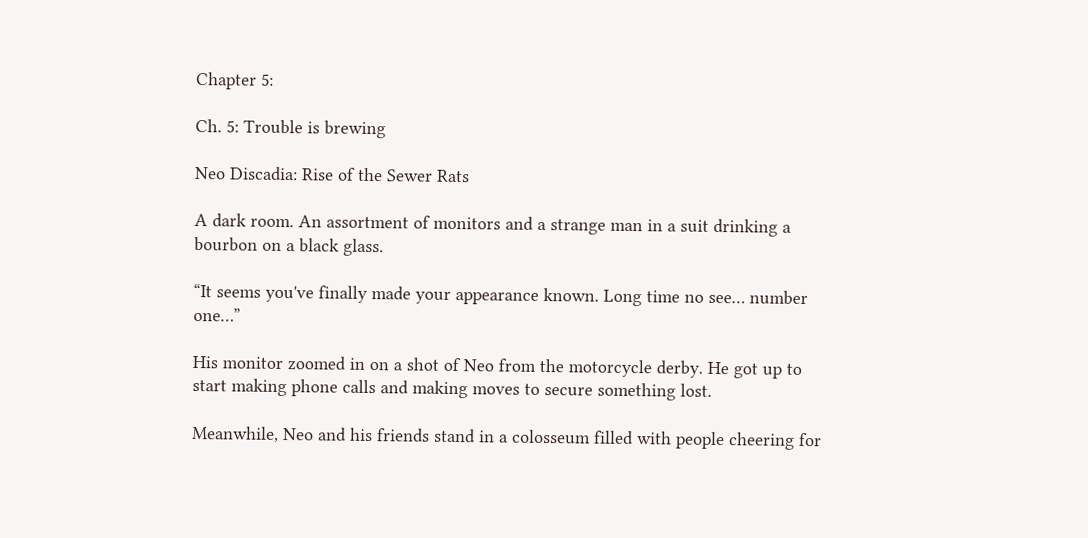Chapter 5:

Ch. 5: Trouble is brewing

Neo Discadia: Rise of the Sewer Rats

A dark room. An assortment of monitors and a strange man in a suit drinking a bourbon on a black glass.

“It seems you've finally made your appearance known. Long time no see… number one…”

His monitor zoomed in on a shot of Neo from the motorcycle derby. He got up to start making phone calls and making moves to secure something lost.

Meanwhile, Neo and his friends stand in a colosseum filled with people cheering for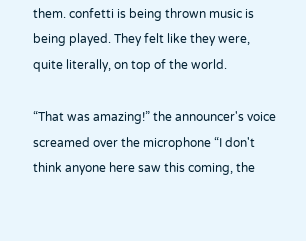them. confetti is being thrown music is being played. They felt like they were, quite literally, on top of the world.

“That was amazing!” the announcer's voice screamed over the microphone “I don't think anyone here saw this coming, the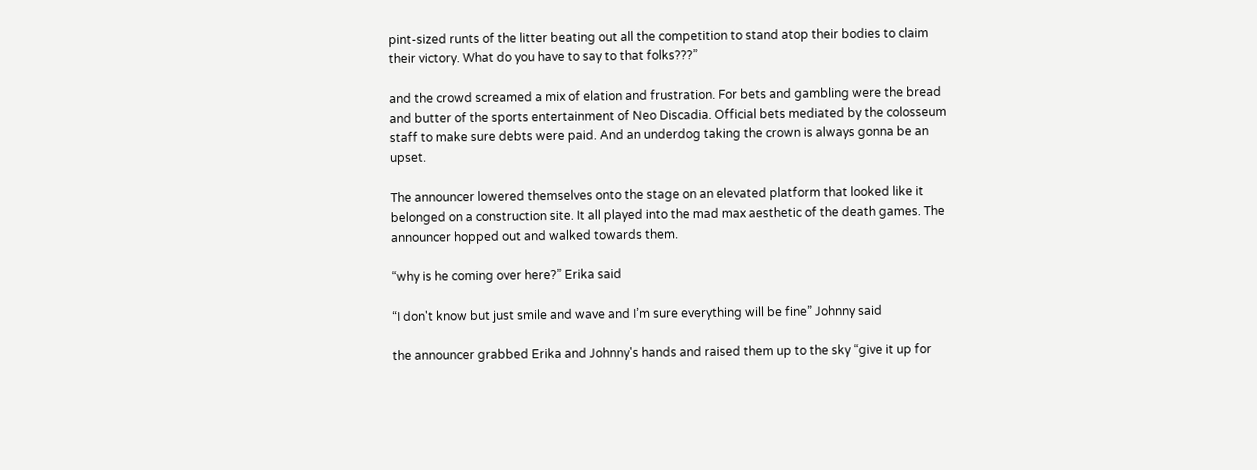pint-sized runts of the litter beating out all the competition to stand atop their bodies to claim their victory. What do you have to say to that folks???”

and the crowd screamed a mix of elation and frustration. For bets and gambling were the bread and butter of the sports entertainment of Neo Discadia. Official bets mediated by the colosseum staff to make sure debts were paid. And an underdog taking the crown is always gonna be an upset.

The announcer lowered themselves onto the stage on an elevated platform that looked like it belonged on a construction site. It all played into the mad max aesthetic of the death games. The announcer hopped out and walked towards them.

“why is he coming over here?” Erika said

“I don't know but just smile and wave and I’m sure everything will be fine” Johnny said

the announcer grabbed Erika and Johnny's hands and raised them up to the sky “give it up for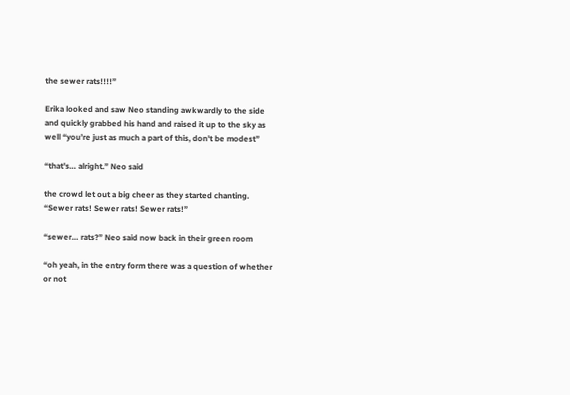the sewer rats!!!!”

Erika looked and saw Neo standing awkwardly to the side and quickly grabbed his hand and raised it up to the sky as well “you’re just as much a part of this, don't be modest”

“that's… alright.” Neo said

the crowd let out a big cheer as they started chanting. “Sewer rats! Sewer rats! Sewer rats!”

“sewer… rats?” Neo said now back in their green room

“oh yeah, in the entry form there was a question of whether or not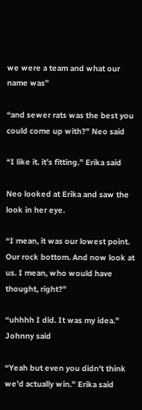we were a team and what our name was”

“and sewer rats was the best you could come up with?” Neo said

“I like it. it’s fitting.” Erika said

Neo looked at Erika and saw the look in her eye.

“I mean, it was our lowest point. Our rock bottom. And now look at us. I mean, who would have thought, right?”

“uhhhh I did. It was my idea.” Johnny said

“Yeah but even you didn't think we’d actually win.” Erika said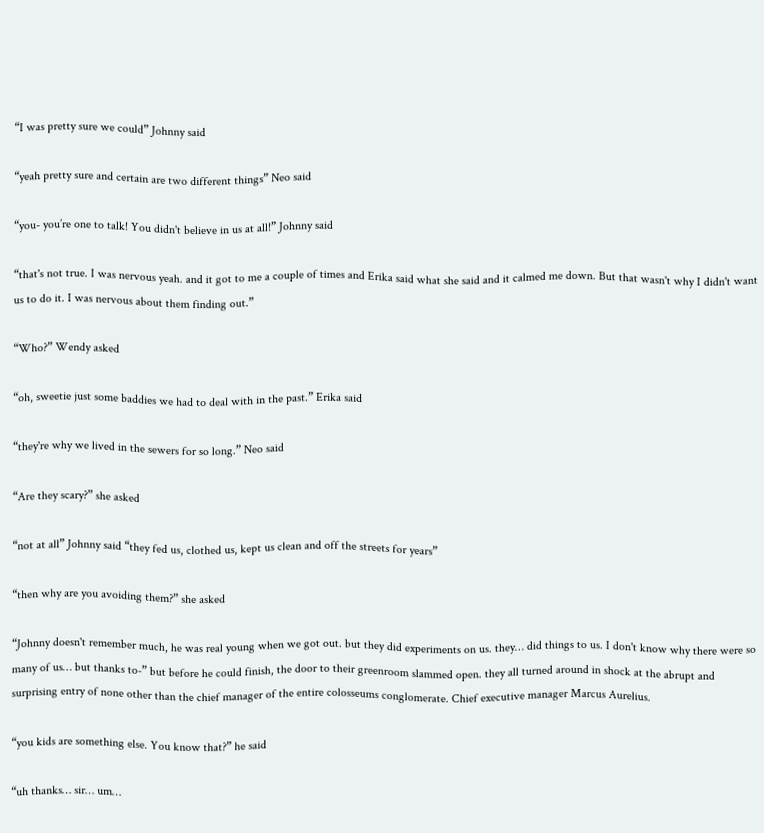“I was pretty sure we could” Johnny said

“yeah pretty sure and certain are two different things” Neo said

“you- you’re one to talk! You didn't believe in us at all!” Johnny said

“that's not true. I was nervous yeah. and it got to me a couple of times and Erika said what she said and it calmed me down. But that wasn't why I didn't want us to do it. I was nervous about them finding out.”

“Who?” Wendy asked

“oh, sweetie just some baddies we had to deal with in the past.” Erika said

“they're why we lived in the sewers for so long.” Neo said

“Are they scary?” she asked

“not at all” Johnny said “they fed us, clothed us, kept us clean and off the streets for years”

“then why are you avoiding them?” she asked

“Johnny doesn't remember much, he was real young when we got out. but they did experiments on us. they… did things to us. I don't know why there were so many of us… but thanks to-” but before he could finish, the door to their greenroom slammed open. they all turned around in shock at the abrupt and surprising entry of none other than the chief manager of the entire colosseums conglomerate. Chief executive manager Marcus Aurelius.

“you kids are something else. You know that?” he said

“uh thanks… sir… um…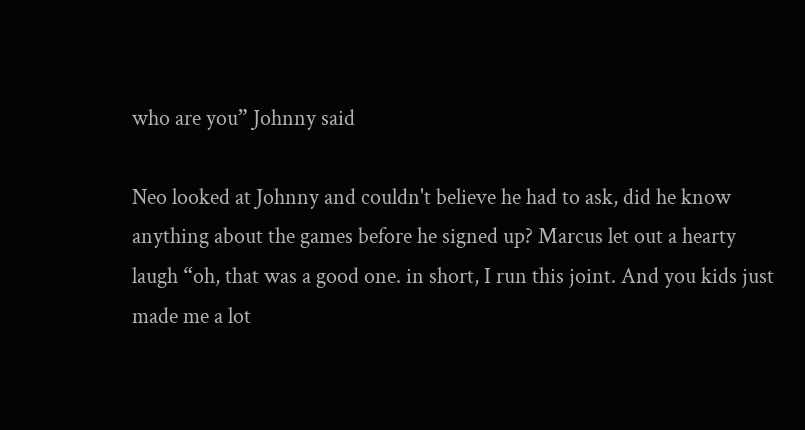who are you” Johnny said

Neo looked at Johnny and couldn't believe he had to ask, did he know anything about the games before he signed up? Marcus let out a hearty laugh “oh, that was a good one. in short, I run this joint. And you kids just made me a lot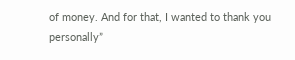of money. And for that, I wanted to thank you personally”